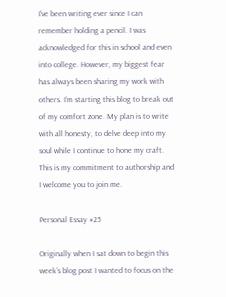I’ve been writing ever since I can remember holding a pencil. I was acknowledged for this in school and even into college. However, my biggest fear has always been sharing my work with others. I’m starting this blog to break out of my comfort zone. My plan is to write with all honesty, to delve deep into my soul while I continue to hone my craft. This is my commitment to authorship and I welcome you to join me.

Personal Essay #25

Originally when I sat down to begin this week’s blog post I wanted to focus on the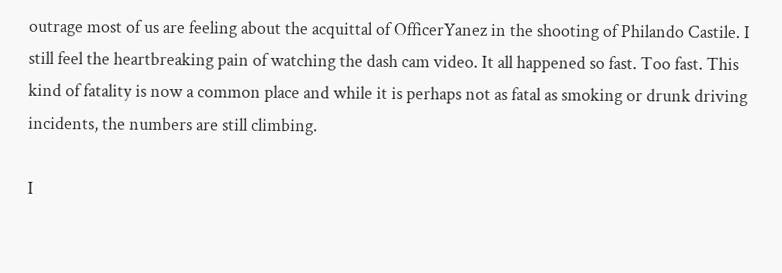outrage most of us are feeling about the acquittal of OfficerYanez in the shooting of Philando Castile. I still feel the heartbreaking pain of watching the dash cam video. It all happened so fast. Too fast. This kind of fatality is now a common place and while it is perhaps not as fatal as smoking or drunk driving incidents, the numbers are still climbing.

I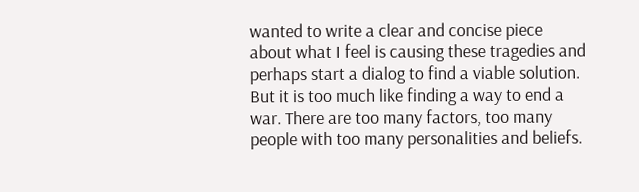wanted to write a clear and concise piece about what I feel is causing these tragedies and perhaps start a dialog to find a viable solution. But it is too much like finding a way to end a war. There are too many factors, too many people with too many personalities and beliefs.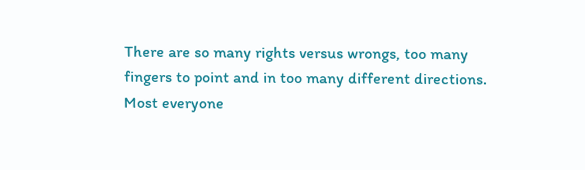There are so many rights versus wrongs, too many fingers to point and in too many different directions. Most everyone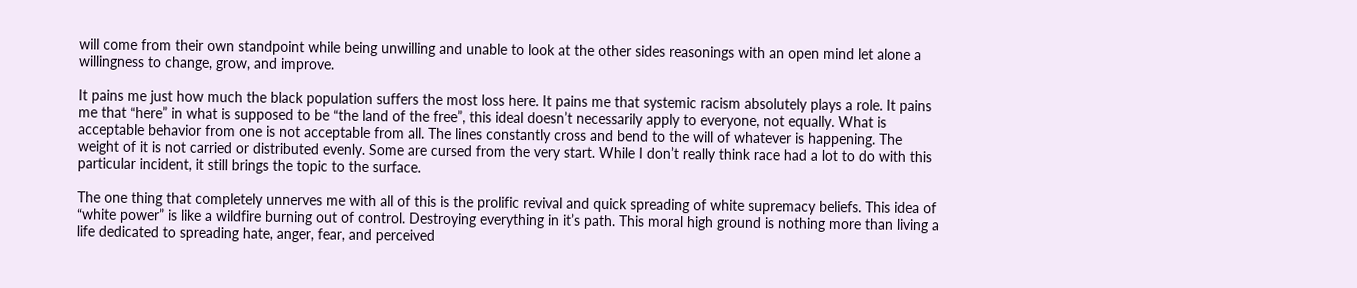will come from their own standpoint while being unwilling and unable to look at the other sides reasonings with an open mind let alone a willingness to change, grow, and improve.

It pains me just how much the black population suffers the most loss here. It pains me that systemic racism absolutely plays a role. It pains me that “here” in what is supposed to be “the land of the free”, this ideal doesn’t necessarily apply to everyone, not equally. What is acceptable behavior from one is not acceptable from all. The lines constantly cross and bend to the will of whatever is happening. The weight of it is not carried or distributed evenly. Some are cursed from the very start. While I don’t really think race had a lot to do with this particular incident, it still brings the topic to the surface.

The one thing that completely unnerves me with all of this is the prolific revival and quick spreading of white supremacy beliefs. This idea of “white power” is like a wildfire burning out of control. Destroying everything in it’s path. This moral high ground is nothing more than living a life dedicated to spreading hate, anger, fear, and perceived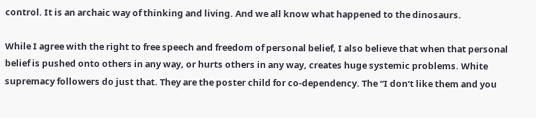control. It is an archaic way of thinking and living. And we all know what happened to the dinosaurs.

While I agree with the right to free speech and freedom of personal belief, I also believe that when that personal belief is pushed onto others in any way, or hurts others in any way, creates huge systemic problems. White supremacy followers do just that. They are the poster child for co-dependency. The “I don’t like them and you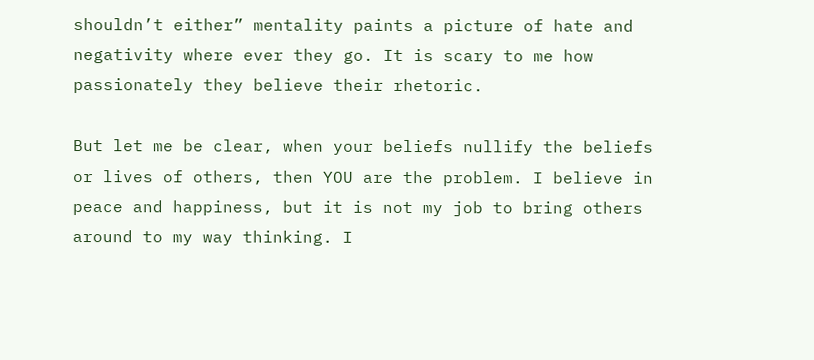shouldn’t either” mentality paints a picture of hate and negativity where ever they go. It is scary to me how passionately they believe their rhetoric.

But let me be clear, when your beliefs nullify the beliefs or lives of others, then YOU are the problem. I believe in peace and happiness, but it is not my job to bring others around to my way thinking. I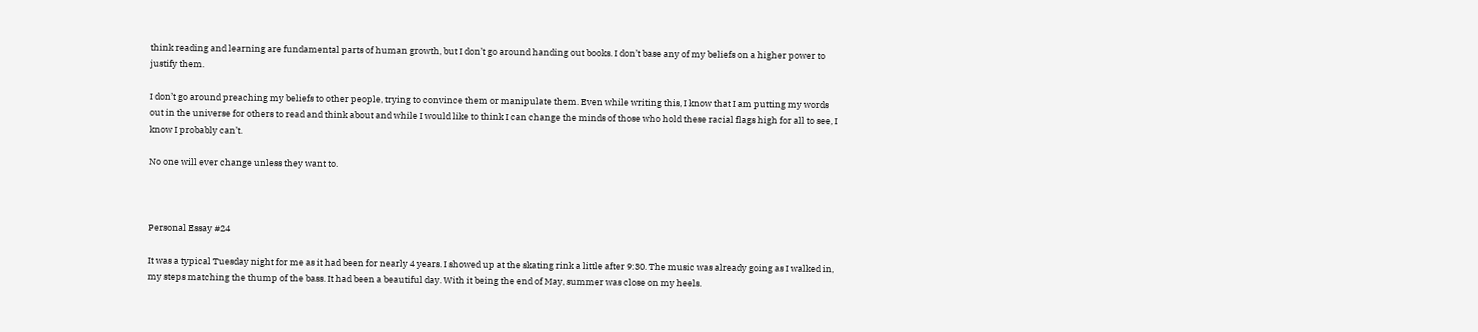think reading and learning are fundamental parts of human growth, but I don’t go around handing out books. I don’t base any of my beliefs on a higher power to justify them.

I don’t go around preaching my beliefs to other people, trying to convince them or manipulate them. Even while writing this, I know that I am putting my words out in the universe for others to read and think about and while I would like to think I can change the minds of those who hold these racial flags high for all to see, I know I probably can’t.

No one will ever change unless they want to.



Personal Essay #24

It was a typical Tuesday night for me as it had been for nearly 4 years. I showed up at the skating rink a little after 9:30. The music was already going as I walked in, my steps matching the thump of the bass. It had been a beautiful day. With it being the end of May, summer was close on my heels.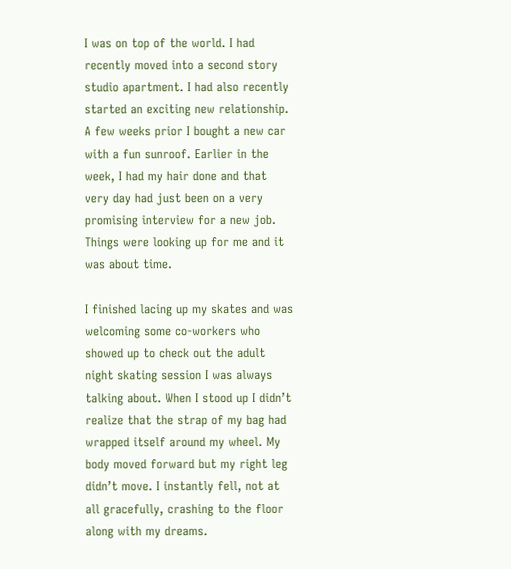I was on top of the world. I had recently moved into a second story studio apartment. I had also recently started an exciting new relationship. A few weeks prior I bought a new car with a fun sunroof. Earlier in the week, I had my hair done and that very day had just been on a very promising interview for a new job. Things were looking up for me and it was about time.

I finished lacing up my skates and was welcoming some co-workers who showed up to check out the adult night skating session I was always talking about. When I stood up I didn’t realize that the strap of my bag had wrapped itself around my wheel. My body moved forward but my right leg didn’t move. I instantly fell, not at all gracefully, crashing to the floor along with my dreams.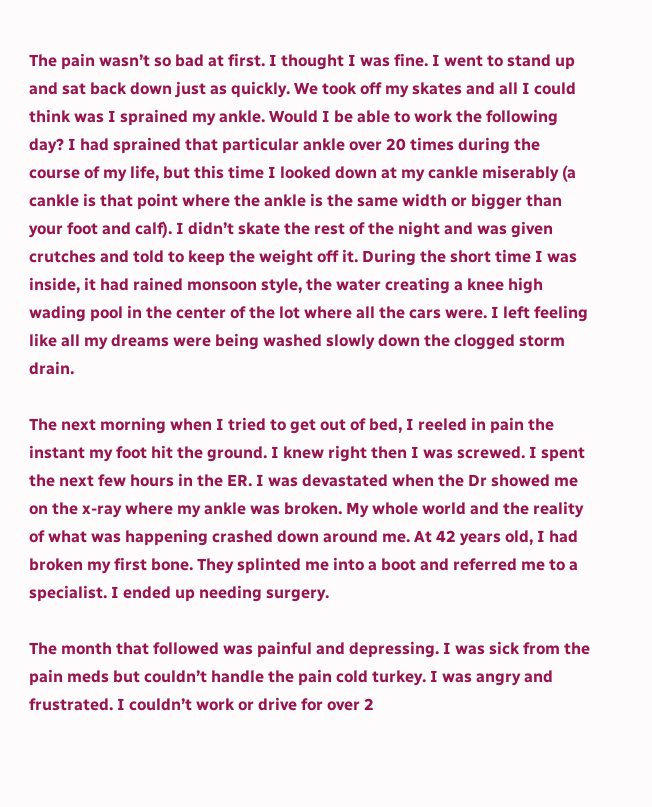The pain wasn’t so bad at first. I thought I was fine. I went to stand up and sat back down just as quickly. We took off my skates and all I could think was I sprained my ankle. Would I be able to work the following day? I had sprained that particular ankle over 20 times during the course of my life, but this time I looked down at my cankle miserably (a cankle is that point where the ankle is the same width or bigger than your foot and calf). I didn’t skate the rest of the night and was given crutches and told to keep the weight off it. During the short time I was inside, it had rained monsoon style, the water creating a knee high wading pool in the center of the lot where all the cars were. I left feeling like all my dreams were being washed slowly down the clogged storm drain.

The next morning when I tried to get out of bed, I reeled in pain the instant my foot hit the ground. I knew right then I was screwed. I spent the next few hours in the ER. I was devastated when the Dr showed me on the x-ray where my ankle was broken. My whole world and the reality of what was happening crashed down around me. At 42 years old, I had broken my first bone. They splinted me into a boot and referred me to a specialist. I ended up needing surgery.

The month that followed was painful and depressing. I was sick from the pain meds but couldn’t handle the pain cold turkey. I was angry and frustrated. I couldn’t work or drive for over 2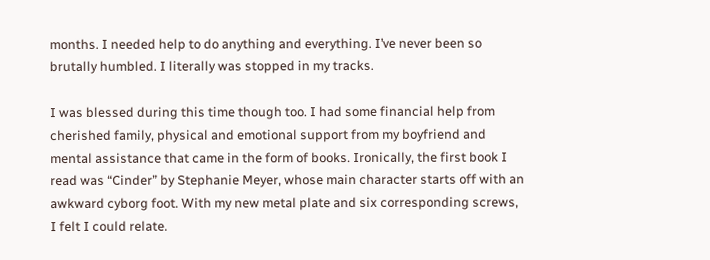months. I needed help to do anything and everything. I’ve never been so brutally humbled. I literally was stopped in my tracks.

I was blessed during this time though too. I had some financial help from cherished family, physical and emotional support from my boyfriend and mental assistance that came in the form of books. Ironically, the first book I read was “Cinder” by Stephanie Meyer, whose main character starts off with an awkward cyborg foot. With my new metal plate and six corresponding screws, I felt I could relate.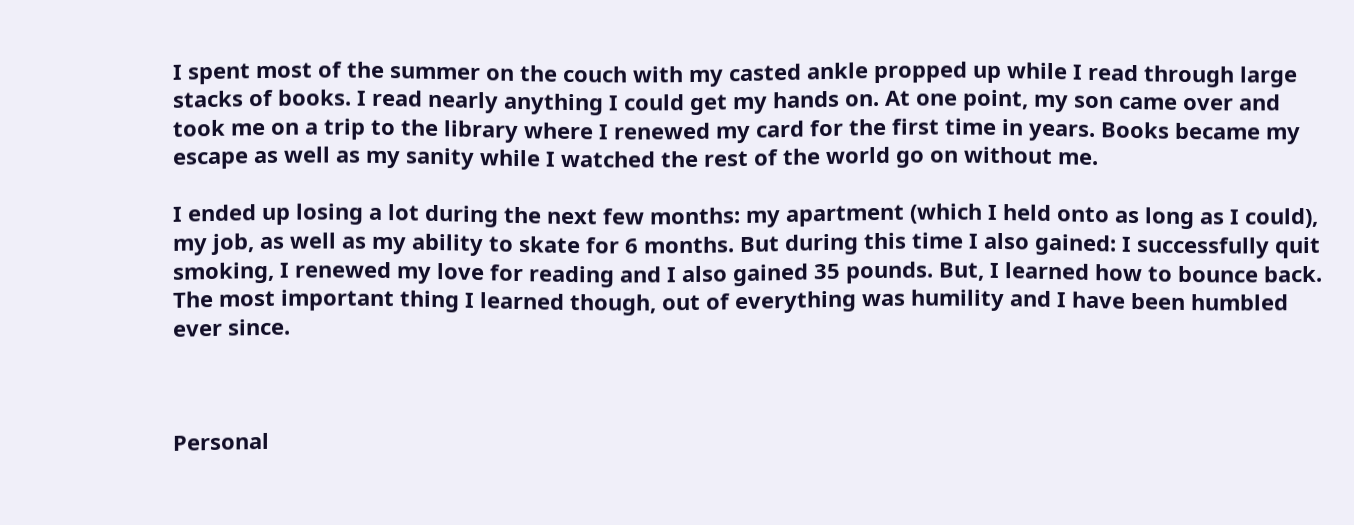I spent most of the summer on the couch with my casted ankle propped up while I read through large stacks of books. I read nearly anything I could get my hands on. At one point, my son came over and took me on a trip to the library where I renewed my card for the first time in years. Books became my escape as well as my sanity while I watched the rest of the world go on without me.

I ended up losing a lot during the next few months: my apartment (which I held onto as long as I could), my job, as well as my ability to skate for 6 months. But during this time I also gained: I successfully quit smoking, I renewed my love for reading and I also gained 35 pounds. But, I learned how to bounce back. The most important thing I learned though, out of everything was humility and I have been humbled ever since.



Personal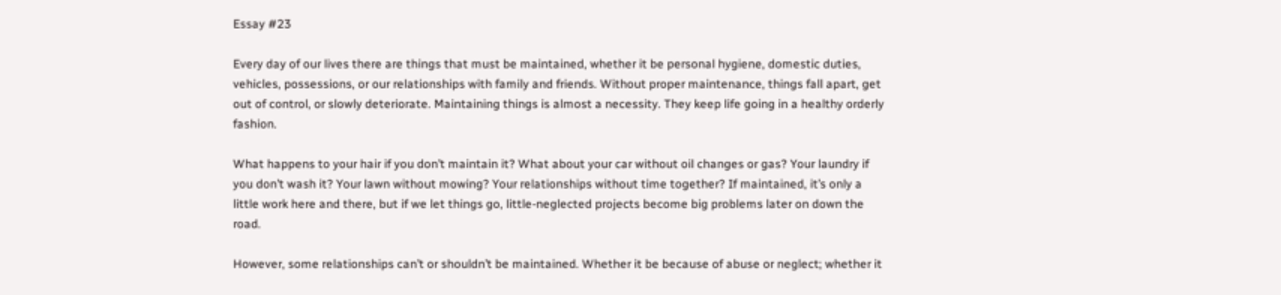Essay #23

Every day of our lives there are things that must be maintained, whether it be personal hygiene, domestic duties, vehicles, possessions, or our relationships with family and friends. Without proper maintenance, things fall apart, get out of control, or slowly deteriorate. Maintaining things is almost a necessity. They keep life going in a healthy orderly fashion.

What happens to your hair if you don’t maintain it? What about your car without oil changes or gas? Your laundry if you don’t wash it? Your lawn without mowing? Your relationships without time together? If maintained, it’s only a little work here and there, but if we let things go, little-neglected projects become big problems later on down the road.

However, some relationships can’t or shouldn’t be maintained. Whether it be because of abuse or neglect; whether it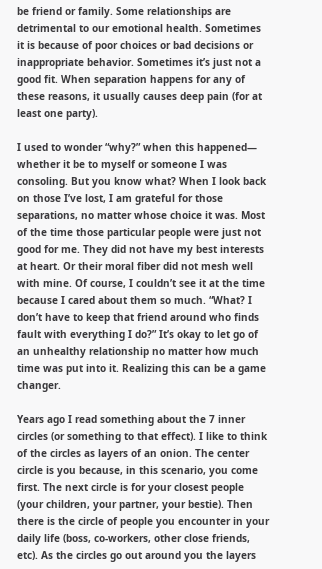be friend or family. Some relationships are detrimental to our emotional health. Sometimes it is because of poor choices or bad decisions or inappropriate behavior. Sometimes it’s just not a good fit. When separation happens for any of these reasons, it usually causes deep pain (for at least one party).

I used to wonder “why?” when this happened— whether it be to myself or someone I was consoling. But you know what? When I look back on those I’ve lost, I am grateful for those separations, no matter whose choice it was. Most of the time those particular people were just not good for me. They did not have my best interests at heart. Or their moral fiber did not mesh well with mine. Of course, I couldn’t see it at the time because I cared about them so much. “What? I don’t have to keep that friend around who finds fault with everything I do?” It’s okay to let go of an unhealthy relationship no matter how much time was put into it. Realizing this can be a game changer.

Years ago I read something about the 7 inner circles (or something to that effect). I like to think of the circles as layers of an onion. The center circle is you because, in this scenario, you come first. The next circle is for your closest people (your children, your partner, your bestie). Then there is the circle of people you encounter in your daily life (boss, co-workers, other close friends, etc). As the circles go out around you the layers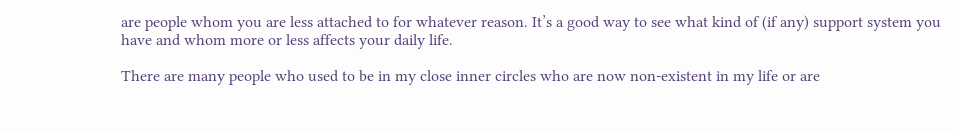are people whom you are less attached to for whatever reason. It’s a good way to see what kind of (if any) support system you have and whom more or less affects your daily life.

There are many people who used to be in my close inner circles who are now non-existent in my life or are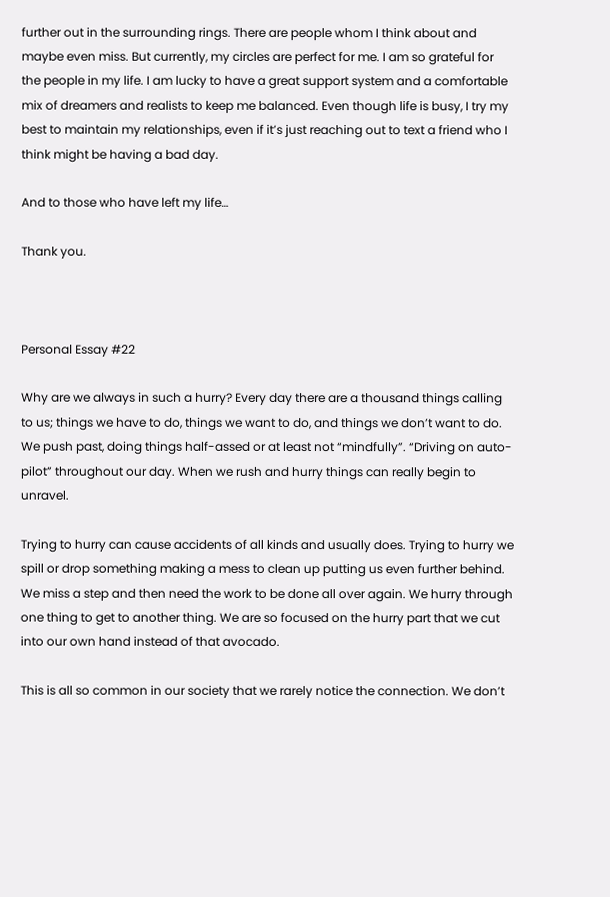further out in the surrounding rings. There are people whom I think about and maybe even miss. But currently, my circles are perfect for me. I am so grateful for the people in my life. I am lucky to have a great support system and a comfortable mix of dreamers and realists to keep me balanced. Even though life is busy, I try my best to maintain my relationships, even if it’s just reaching out to text a friend who I think might be having a bad day.

And to those who have left my life…

Thank you.



Personal Essay #22

Why are we always in such a hurry? Every day there are a thousand things calling to us; things we have to do, things we want to do, and things we don’t want to do. We push past, doing things half-assed or at least not “mindfully”. “Driving on auto-pilot” throughout our day. When we rush and hurry things can really begin to unravel.

Trying to hurry can cause accidents of all kinds and usually does. Trying to hurry we spill or drop something making a mess to clean up putting us even further behind. We miss a step and then need the work to be done all over again. We hurry through one thing to get to another thing. We are so focused on the hurry part that we cut into our own hand instead of that avocado.

This is all so common in our society that we rarely notice the connection. We don’t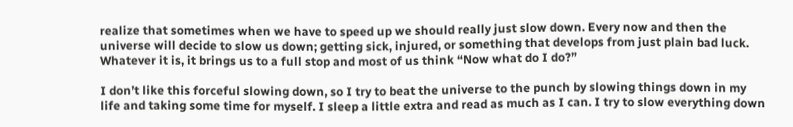realize that sometimes when we have to speed up we should really just slow down. Every now and then the universe will decide to slow us down; getting sick, injured, or something that develops from just plain bad luck. Whatever it is, it brings us to a full stop and most of us think “Now what do I do?”

I don’t like this forceful slowing down, so I try to beat the universe to the punch by slowing things down in my life and taking some time for myself. I sleep a little extra and read as much as I can. I try to slow everything down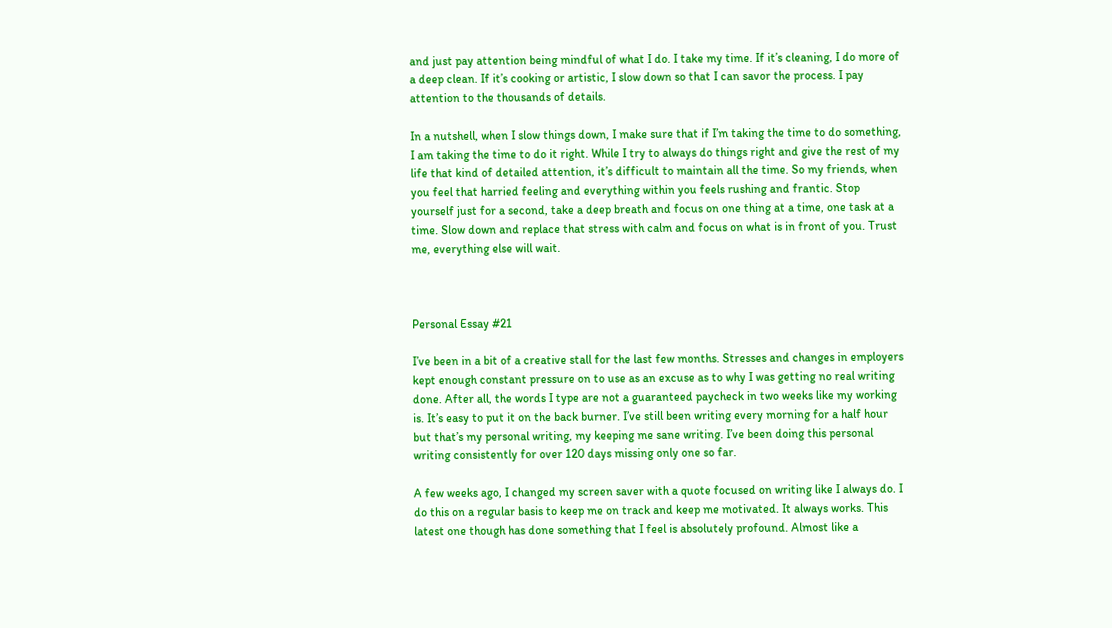and just pay attention being mindful of what I do. I take my time. If it’s cleaning, I do more of a deep clean. If it’s cooking or artistic, I slow down so that I can savor the process. I pay attention to the thousands of details.

In a nutshell, when I slow things down, I make sure that if I’m taking the time to do something, I am taking the time to do it right. While I try to always do things right and give the rest of my life that kind of detailed attention, it’s difficult to maintain all the time. So my friends, when you feel that harried feeling and everything within you feels rushing and frantic. Stop yourself just for a second, take a deep breath and focus on one thing at a time, one task at a time. Slow down and replace that stress with calm and focus on what is in front of you. Trust me, everything else will wait.



Personal Essay #21

I’ve been in a bit of a creative stall for the last few months. Stresses and changes in employers kept enough constant pressure on to use as an excuse as to why I was getting no real writing done. After all, the words I type are not a guaranteed paycheck in two weeks like my working is. It’s easy to put it on the back burner. I’ve still been writing every morning for a half hour but that’s my personal writing, my keeping me sane writing. I’ve been doing this personal writing consistently for over 120 days missing only one so far.

A few weeks ago, I changed my screen saver with a quote focused on writing like I always do. I do this on a regular basis to keep me on track and keep me motivated. It always works. This latest one though has done something that I feel is absolutely profound. Almost like a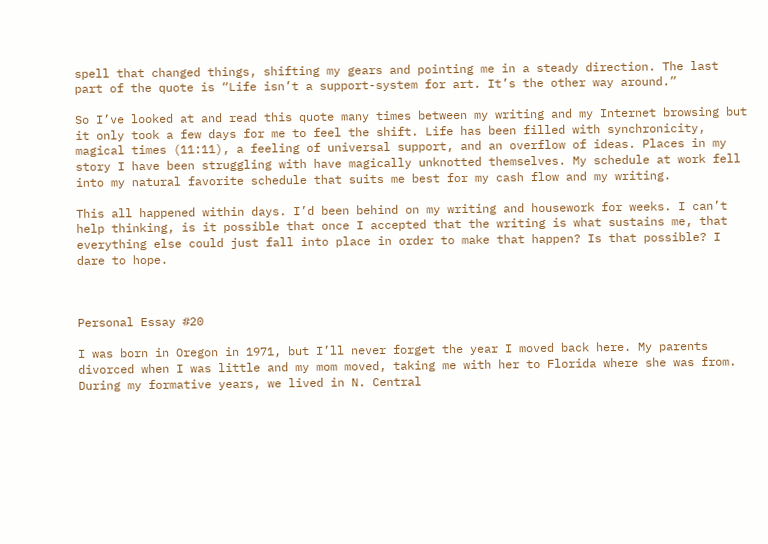spell that changed things, shifting my gears and pointing me in a steady direction. The last part of the quote is “Life isn’t a support-system for art. It’s the other way around.”

So I’ve looked at and read this quote many times between my writing and my Internet browsing but it only took a few days for me to feel the shift. Life has been filled with synchronicity, magical times (11:11), a feeling of universal support, and an overflow of ideas. Places in my story I have been struggling with have magically unknotted themselves. My schedule at work fell into my natural favorite schedule that suits me best for my cash flow and my writing.

This all happened within days. I’d been behind on my writing and housework for weeks. I can’t help thinking, is it possible that once I accepted that the writing is what sustains me, that everything else could just fall into place in order to make that happen? Is that possible? I dare to hope.



Personal Essay #20

I was born in Oregon in 1971, but I’ll never forget the year I moved back here. My parents divorced when I was little and my mom moved, taking me with her to Florida where she was from. During my formative years, we lived in N. Central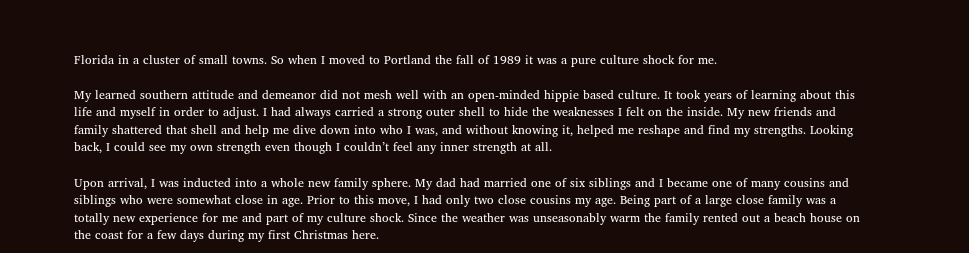Florida in a cluster of small towns. So when I moved to Portland the fall of 1989 it was a pure culture shock for me.

My learned southern attitude and demeanor did not mesh well with an open-minded hippie based culture. It took years of learning about this life and myself in order to adjust. I had always carried a strong outer shell to hide the weaknesses I felt on the inside. My new friends and family shattered that shell and help me dive down into who I was, and without knowing it, helped me reshape and find my strengths. Looking back, I could see my own strength even though I couldn’t feel any inner strength at all.

Upon arrival, I was inducted into a whole new family sphere. My dad had married one of six siblings and I became one of many cousins and siblings who were somewhat close in age. Prior to this move, I had only two close cousins my age. Being part of a large close family was a totally new experience for me and part of my culture shock. Since the weather was unseasonably warm the family rented out a beach house on the coast for a few days during my first Christmas here.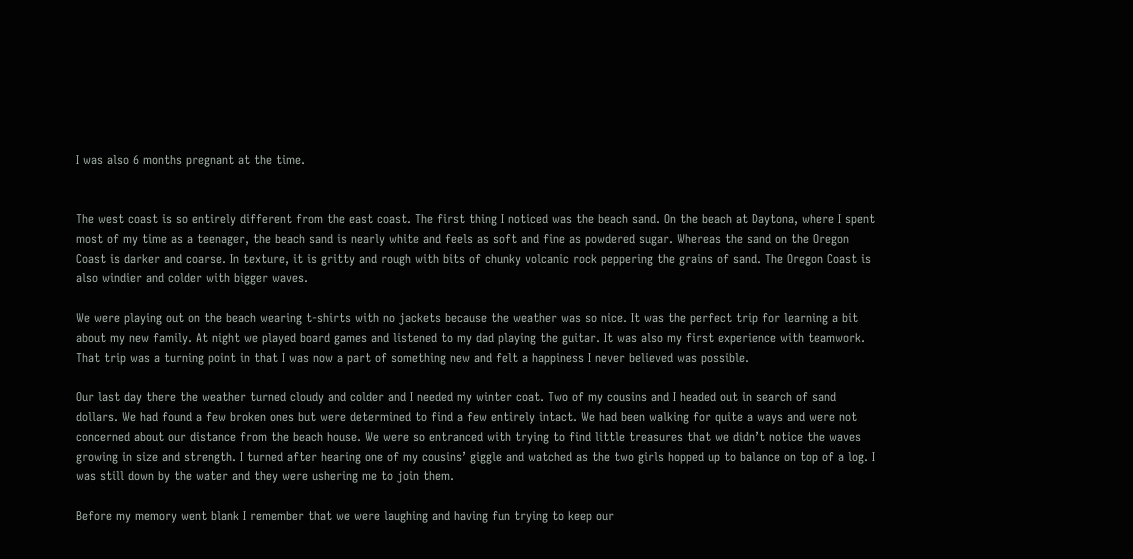I was also 6 months pregnant at the time.


The west coast is so entirely different from the east coast. The first thing I noticed was the beach sand. On the beach at Daytona, where I spent most of my time as a teenager, the beach sand is nearly white and feels as soft and fine as powdered sugar. Whereas the sand on the Oregon Coast is darker and coarse. In texture, it is gritty and rough with bits of chunky volcanic rock peppering the grains of sand. The Oregon Coast is also windier and colder with bigger waves.

We were playing out on the beach wearing t-shirts with no jackets because the weather was so nice. It was the perfect trip for learning a bit about my new family. At night we played board games and listened to my dad playing the guitar. It was also my first experience with teamwork. That trip was a turning point in that I was now a part of something new and felt a happiness I never believed was possible.

Our last day there the weather turned cloudy and colder and I needed my winter coat. Two of my cousins and I headed out in search of sand dollars. We had found a few broken ones but were determined to find a few entirely intact. We had been walking for quite a ways and were not concerned about our distance from the beach house. We were so entranced with trying to find little treasures that we didn’t notice the waves growing in size and strength. I turned after hearing one of my cousins’ giggle and watched as the two girls hopped up to balance on top of a log. I was still down by the water and they were ushering me to join them.

Before my memory went blank I remember that we were laughing and having fun trying to keep our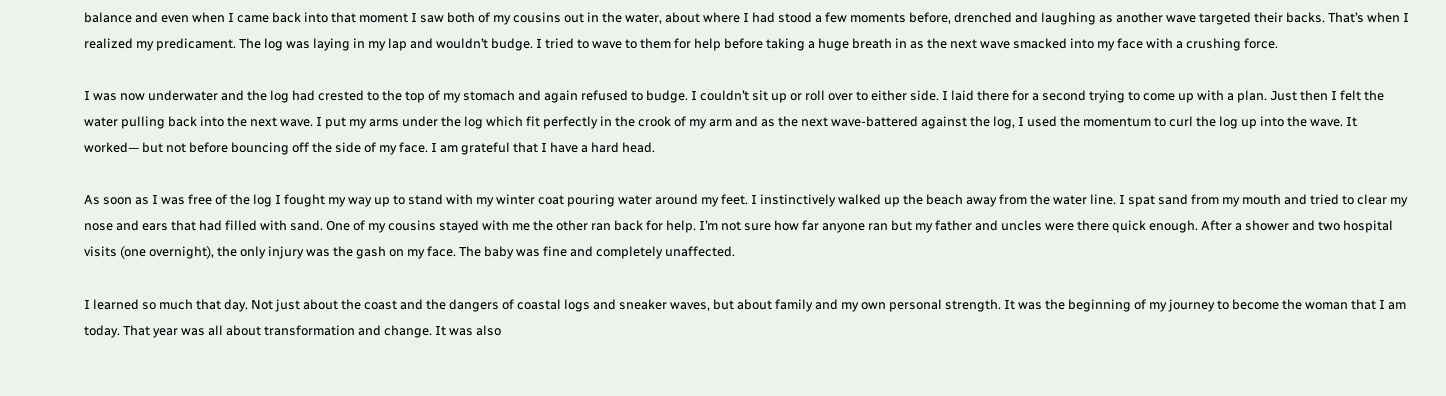balance and even when I came back into that moment I saw both of my cousins out in the water, about where I had stood a few moments before, drenched and laughing as another wave targeted their backs. That’s when I realized my predicament. The log was laying in my lap and wouldn’t budge. I tried to wave to them for help before taking a huge breath in as the next wave smacked into my face with a crushing force.

I was now underwater and the log had crested to the top of my stomach and again refused to budge. I couldn’t sit up or roll over to either side. I laid there for a second trying to come up with a plan. Just then I felt the water pulling back into the next wave. I put my arms under the log which fit perfectly in the crook of my arm and as the next wave-battered against the log, I used the momentum to curl the log up into the wave. It worked— but not before bouncing off the side of my face. I am grateful that I have a hard head.

As soon as I was free of the log I fought my way up to stand with my winter coat pouring water around my feet. I instinctively walked up the beach away from the water line. I spat sand from my mouth and tried to clear my nose and ears that had filled with sand. One of my cousins stayed with me the other ran back for help. I’m not sure how far anyone ran but my father and uncles were there quick enough. After a shower and two hospital visits (one overnight), the only injury was the gash on my face. The baby was fine and completely unaffected.

I learned so much that day. Not just about the coast and the dangers of coastal logs and sneaker waves, but about family and my own personal strength. It was the beginning of my journey to become the woman that I am today. That year was all about transformation and change. It was also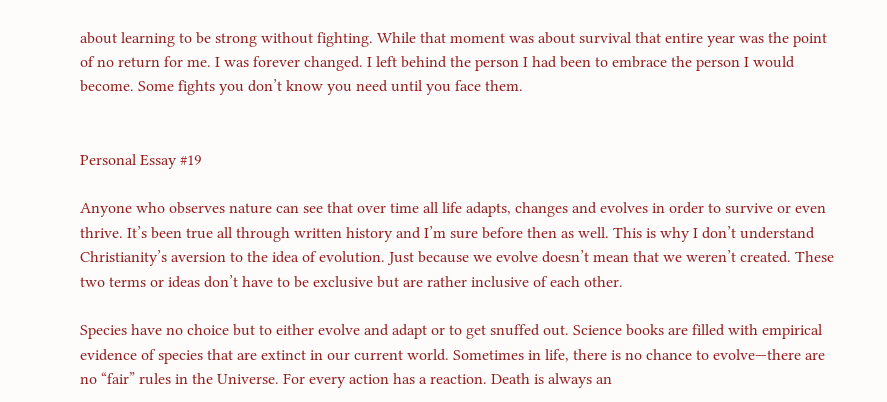about learning to be strong without fighting. While that moment was about survival that entire year was the point of no return for me. I was forever changed. I left behind the person I had been to embrace the person I would become. Some fights you don’t know you need until you face them.


Personal Essay #19

Anyone who observes nature can see that over time all life adapts, changes and evolves in order to survive or even thrive. It’s been true all through written history and I’m sure before then as well. This is why I don’t understand Christianity’s aversion to the idea of evolution. Just because we evolve doesn’t mean that we weren’t created. These two terms or ideas don’t have to be exclusive but are rather inclusive of each other.

Species have no choice but to either evolve and adapt or to get snuffed out. Science books are filled with empirical evidence of species that are extinct in our current world. Sometimes in life, there is no chance to evolve—there are no “fair” rules in the Universe. For every action has a reaction. Death is always an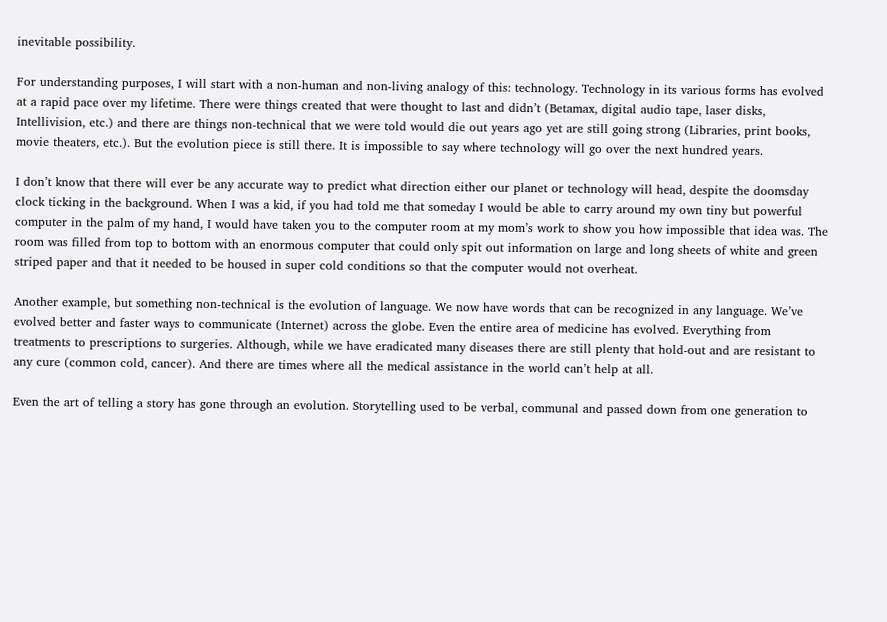inevitable possibility.

For understanding purposes, I will start with a non-human and non-living analogy of this: technology. Technology in its various forms has evolved at a rapid pace over my lifetime. There were things created that were thought to last and didn’t (Betamax, digital audio tape, laser disks, Intellivision, etc.) and there are things non-technical that we were told would die out years ago yet are still going strong (Libraries, print books, movie theaters, etc.). But the evolution piece is still there. It is impossible to say where technology will go over the next hundred years.

I don’t know that there will ever be any accurate way to predict what direction either our planet or technology will head, despite the doomsday clock ticking in the background. When I was a kid, if you had told me that someday I would be able to carry around my own tiny but powerful computer in the palm of my hand, I would have taken you to the computer room at my mom’s work to show you how impossible that idea was. The room was filled from top to bottom with an enormous computer that could only spit out information on large and long sheets of white and green striped paper and that it needed to be housed in super cold conditions so that the computer would not overheat.

Another example, but something non-technical is the evolution of language. We now have words that can be recognized in any language. We’ve evolved better and faster ways to communicate (Internet) across the globe. Even the entire area of medicine has evolved. Everything from treatments to prescriptions to surgeries. Although, while we have eradicated many diseases there are still plenty that hold-out and are resistant to any cure (common cold, cancer). And there are times where all the medical assistance in the world can’t help at all.

Even the art of telling a story has gone through an evolution. Storytelling used to be verbal, communal and passed down from one generation to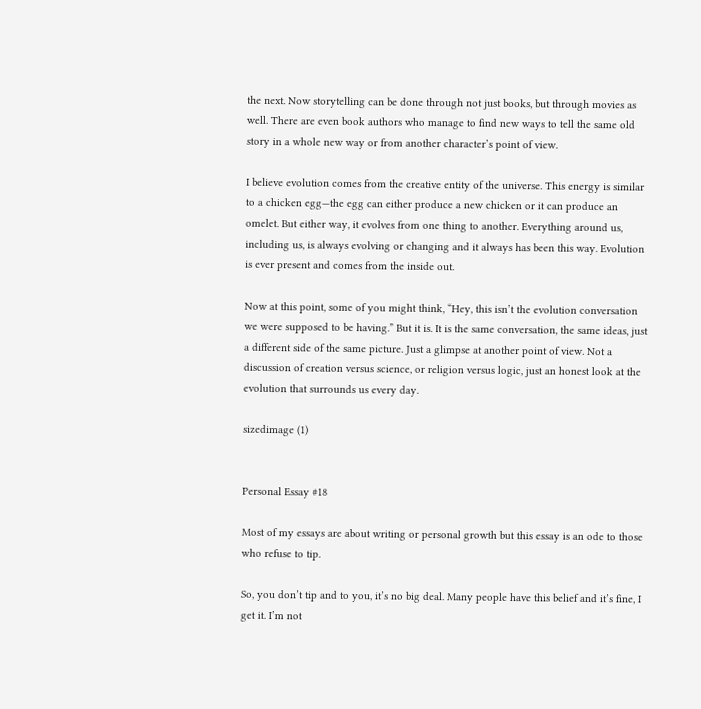the next. Now storytelling can be done through not just books, but through movies as well. There are even book authors who manage to find new ways to tell the same old story in a whole new way or from another character’s point of view.

I believe evolution comes from the creative entity of the universe. This energy is similar to a chicken egg—the egg can either produce a new chicken or it can produce an omelet. But either way, it evolves from one thing to another. Everything around us, including us, is always evolving or changing and it always has been this way. Evolution is ever present and comes from the inside out.

Now at this point, some of you might think, “Hey, this isn’t the evolution conversation we were supposed to be having.” But it is. It is the same conversation, the same ideas, just a different side of the same picture. Just a glimpse at another point of view. Not a discussion of creation versus science, or religion versus logic, just an honest look at the evolution that surrounds us every day.

sizedimage (1)


Personal Essay #18

Most of my essays are about writing or personal growth but this essay is an ode to those who refuse to tip.

So, you don’t tip and to you, it’s no big deal. Many people have this belief and it’s fine, I get it. I’m not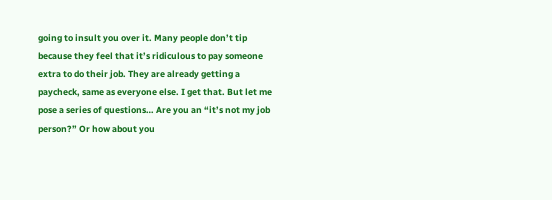going to insult you over it. Many people don’t tip because they feel that it’s ridiculous to pay someone extra to do their job. They are already getting a paycheck, same as everyone else. I get that. But let me pose a series of questions… Are you an “it’s not my job person?” Or how about you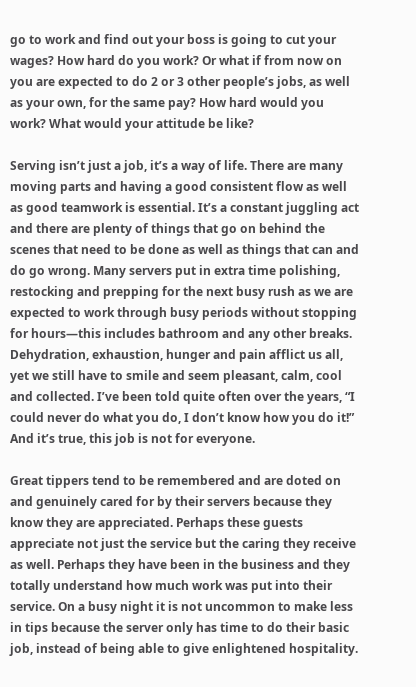go to work and find out your boss is going to cut your wages? How hard do you work? Or what if from now on you are expected to do 2 or 3 other people’s jobs, as well as your own, for the same pay? How hard would you work? What would your attitude be like?

Serving isn’t just a job, it’s a way of life. There are many moving parts and having a good consistent flow as well as good teamwork is essential. It’s a constant juggling act and there are plenty of things that go on behind the scenes that need to be done as well as things that can and do go wrong. Many servers put in extra time polishing, restocking and prepping for the next busy rush as we are expected to work through busy periods without stopping for hours—this includes bathroom and any other breaks. Dehydration, exhaustion, hunger and pain afflict us all, yet we still have to smile and seem pleasant, calm, cool and collected. I’ve been told quite often over the years, “I could never do what you do, I don’t know how you do it!” And it’s true, this job is not for everyone.

Great tippers tend to be remembered and are doted on and genuinely cared for by their servers because they know they are appreciated. Perhaps these guests appreciate not just the service but the caring they receive as well. Perhaps they have been in the business and they totally understand how much work was put into their service. On a busy night it is not uncommon to make less in tips because the server only has time to do their basic job, instead of being able to give enlightened hospitality.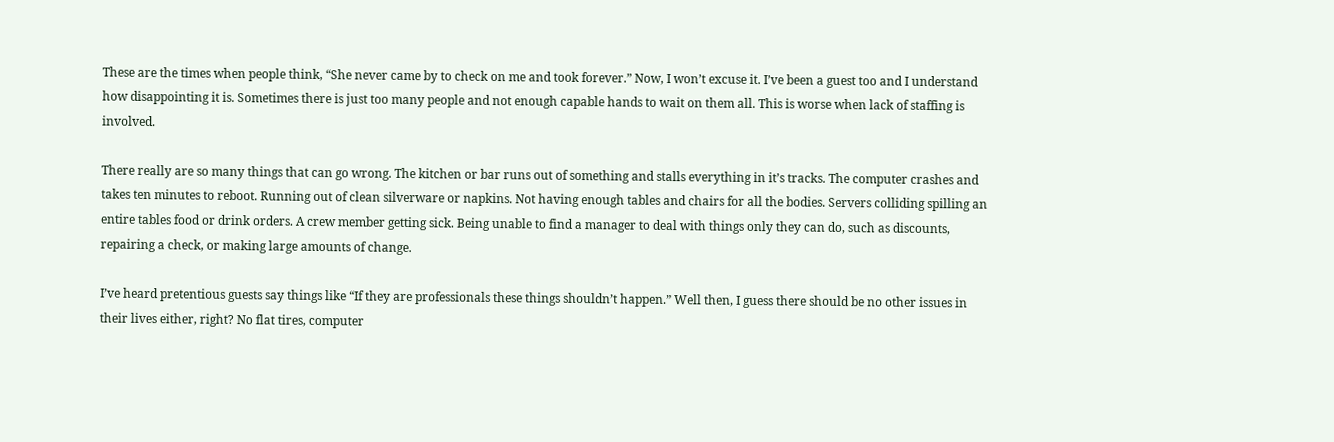These are the times when people think, “She never came by to check on me and took forever.” Now, I won’t excuse it. I’ve been a guest too and I understand how disappointing it is. Sometimes there is just too many people and not enough capable hands to wait on them all. This is worse when lack of staffing is involved.

There really are so many things that can go wrong. The kitchen or bar runs out of something and stalls everything in it’s tracks. The computer crashes and takes ten minutes to reboot. Running out of clean silverware or napkins. Not having enough tables and chairs for all the bodies. Servers colliding spilling an entire tables food or drink orders. A crew member getting sick. Being unable to find a manager to deal with things only they can do, such as discounts, repairing a check, or making large amounts of change.

I’ve heard pretentious guests say things like “If they are professionals these things shouldn’t happen.” Well then, I guess there should be no other issues in their lives either, right? No flat tires, computer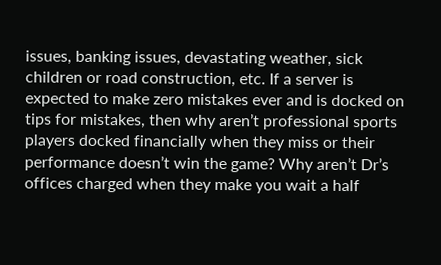issues, banking issues, devastating weather, sick children or road construction, etc. If a server is expected to make zero mistakes ever and is docked on tips for mistakes, then why aren’t professional sports players docked financially when they miss or their performance doesn’t win the game? Why aren’t Dr’s offices charged when they make you wait a half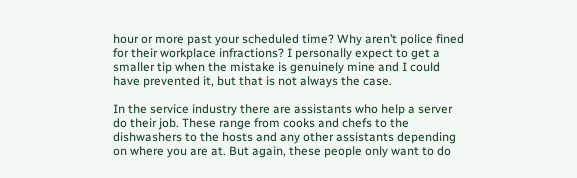hour or more past your scheduled time? Why aren’t police fined for their workplace infractions? I personally expect to get a smaller tip when the mistake is genuinely mine and I could have prevented it, but that is not always the case.

In the service industry there are assistants who help a server do their job. These range from cooks and chefs to the dishwashers to the hosts and any other assistants depending on where you are at. But again, these people only want to do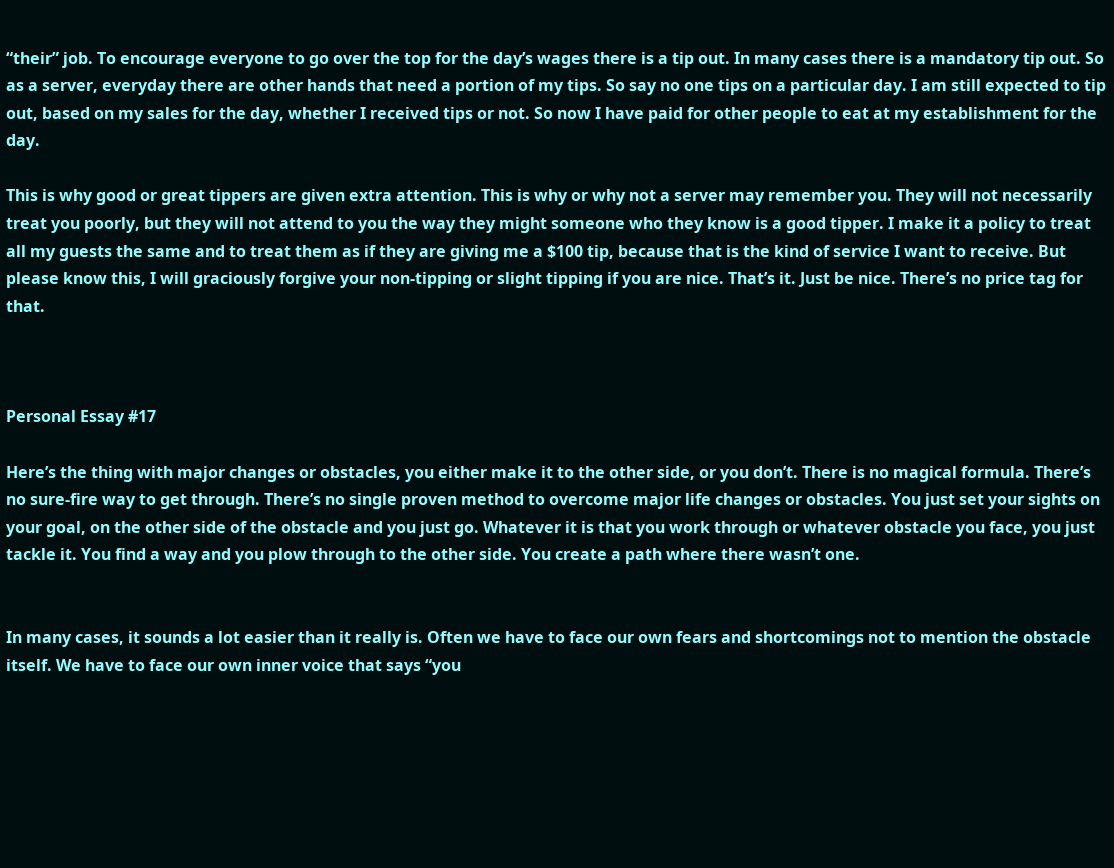“their” job. To encourage everyone to go over the top for the day’s wages there is a tip out. In many cases there is a mandatory tip out. So as a server, everyday there are other hands that need a portion of my tips. So say no one tips on a particular day. I am still expected to tip out, based on my sales for the day, whether I received tips or not. So now I have paid for other people to eat at my establishment for the day.

This is why good or great tippers are given extra attention. This is why or why not a server may remember you. They will not necessarily treat you poorly, but they will not attend to you the way they might someone who they know is a good tipper. I make it a policy to treat all my guests the same and to treat them as if they are giving me a $100 tip, because that is the kind of service I want to receive. But please know this, I will graciously forgive your non-tipping or slight tipping if you are nice. That’s it. Just be nice. There’s no price tag for that.



Personal Essay #17

Here’s the thing with major changes or obstacles, you either make it to the other side, or you don’t. There is no magical formula. There’s no sure-fire way to get through. There’s no single proven method to overcome major life changes or obstacles. You just set your sights on your goal, on the other side of the obstacle and you just go. Whatever it is that you work through or whatever obstacle you face, you just tackle it. You find a way and you plow through to the other side. You create a path where there wasn’t one.


In many cases, it sounds a lot easier than it really is. Often we have to face our own fears and shortcomings not to mention the obstacle itself. We have to face our own inner voice that says “you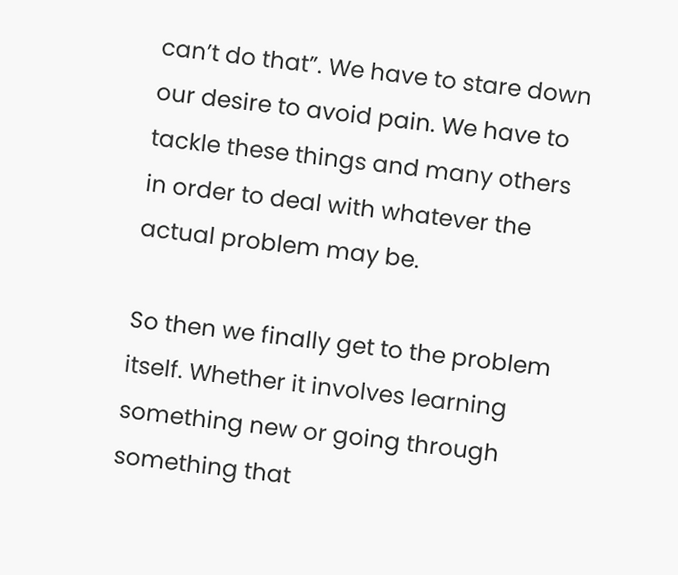can’t do that”. We have to stare down our desire to avoid pain. We have to tackle these things and many others in order to deal with whatever the actual problem may be.

So then we finally get to the problem itself. Whether it involves learning something new or going through something that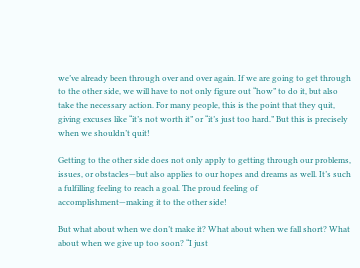we’ve already been through over and over again. If we are going to get through to the other side, we will have to not only figure out “how” to do it, but also take the necessary action. For many people, this is the point that they quit, giving excuses like “it’s not worth it” or “it’s just too hard.” But this is precisely when we shouldn’t quit!

Getting to the other side does not only apply to getting through our problems, issues, or obstacles—but also applies to our hopes and dreams as well. It’s such a fulfilling feeling to reach a goal. The proud feeling of accomplishment—making it to the other side!

But what about when we don’t make it? What about when we fall short? What about when we give up too soon? “I just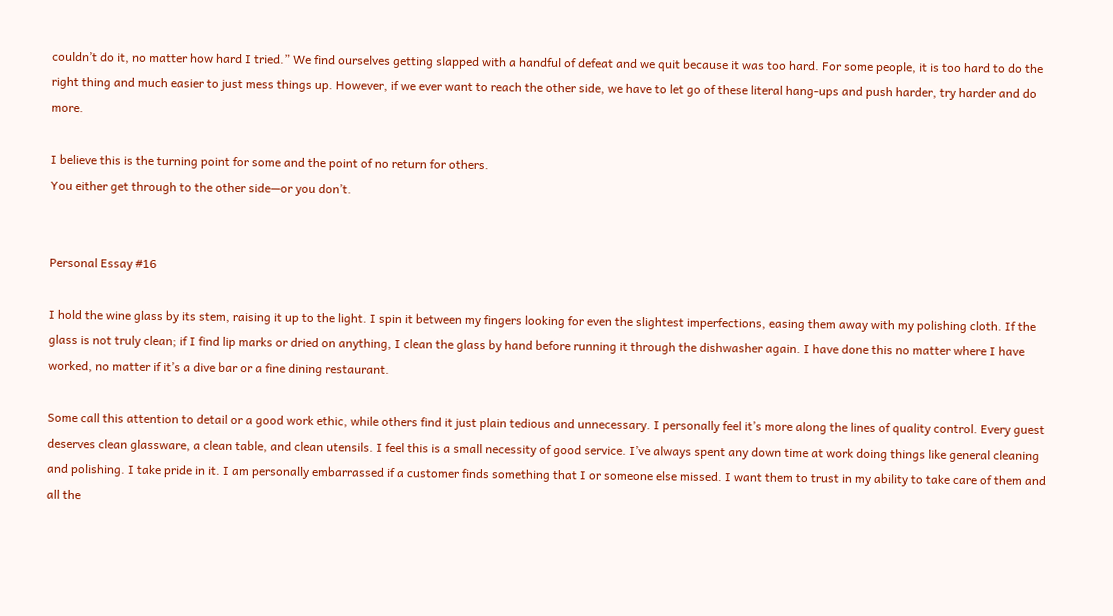couldn’t do it, no matter how hard I tried.” We find ourselves getting slapped with a handful of defeat and we quit because it was too hard. For some people, it is too hard to do the right thing and much easier to just mess things up. However, if we ever want to reach the other side, we have to let go of these literal hang-ups and push harder, try harder and do more.

I believe this is the turning point for some and the point of no return for others.
You either get through to the other side—or you don’t.


Personal Essay #16

I hold the wine glass by its stem, raising it up to the light. I spin it between my fingers looking for even the slightest imperfections, easing them away with my polishing cloth. If the glass is not truly clean; if I find lip marks or dried on anything, I clean the glass by hand before running it through the dishwasher again. I have done this no matter where I have worked, no matter if it’s a dive bar or a fine dining restaurant.

Some call this attention to detail or a good work ethic, while others find it just plain tedious and unnecessary. I personally feel it’s more along the lines of quality control. Every guest deserves clean glassware, a clean table, and clean utensils. I feel this is a small necessity of good service. I’ve always spent any down time at work doing things like general cleaning and polishing. I take pride in it. I am personally embarrassed if a customer finds something that I or someone else missed. I want them to trust in my ability to take care of them and all the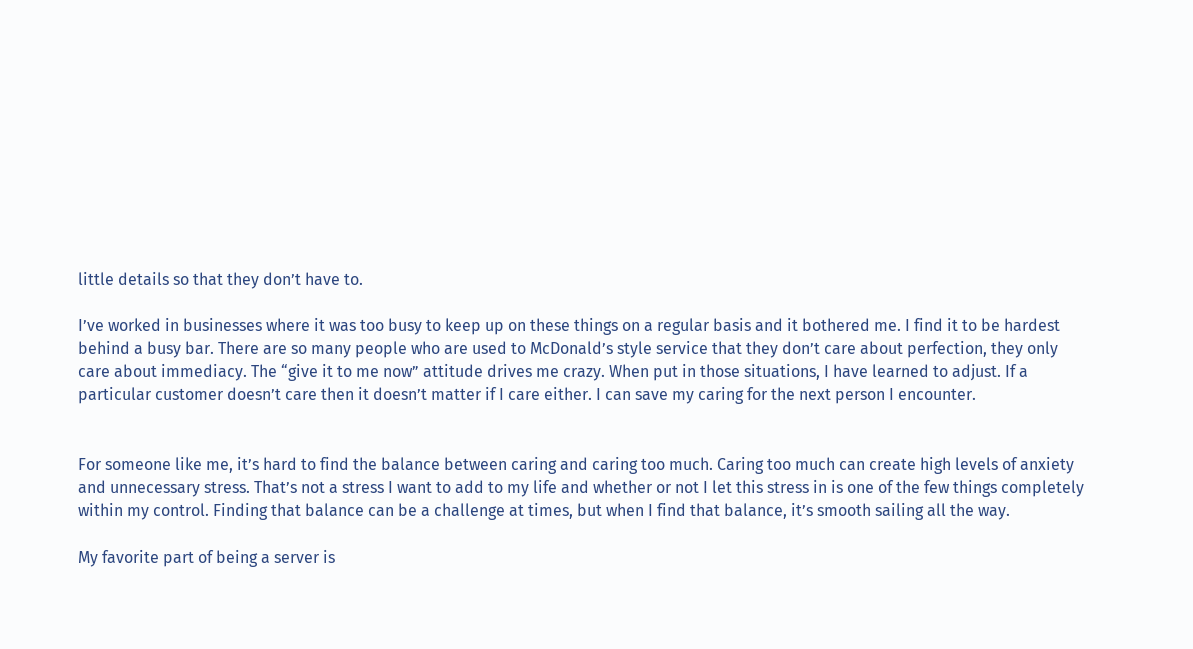little details so that they don’t have to.

I’ve worked in businesses where it was too busy to keep up on these things on a regular basis and it bothered me. I find it to be hardest behind a busy bar. There are so many people who are used to McDonald’s style service that they don’t care about perfection, they only care about immediacy. The “give it to me now” attitude drives me crazy. When put in those situations, I have learned to adjust. If a particular customer doesn’t care then it doesn’t matter if I care either. I can save my caring for the next person I encounter.


For someone like me, it’s hard to find the balance between caring and caring too much. Caring too much can create high levels of anxiety and unnecessary stress. That’s not a stress I want to add to my life and whether or not I let this stress in is one of the few things completely within my control. Finding that balance can be a challenge at times, but when I find that balance, it’s smooth sailing all the way.

My favorite part of being a server is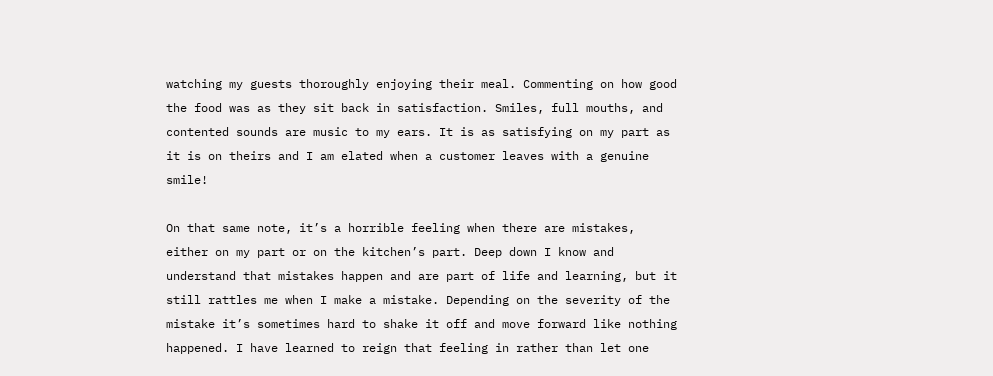watching my guests thoroughly enjoying their meal. Commenting on how good the food was as they sit back in satisfaction. Smiles, full mouths, and contented sounds are music to my ears. It is as satisfying on my part as it is on theirs and I am elated when a customer leaves with a genuine smile!

On that same note, it’s a horrible feeling when there are mistakes, either on my part or on the kitchen’s part. Deep down I know and understand that mistakes happen and are part of life and learning, but it still rattles me when I make a mistake. Depending on the severity of the mistake it’s sometimes hard to shake it off and move forward like nothing happened. I have learned to reign that feeling in rather than let one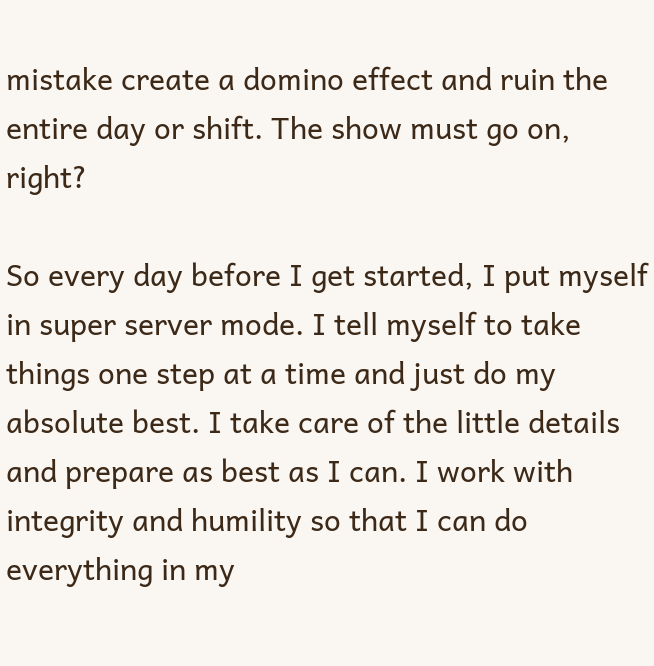mistake create a domino effect and ruin the entire day or shift. The show must go on, right?

So every day before I get started, I put myself in super server mode. I tell myself to take things one step at a time and just do my absolute best. I take care of the little details and prepare as best as I can. I work with integrity and humility so that I can do everything in my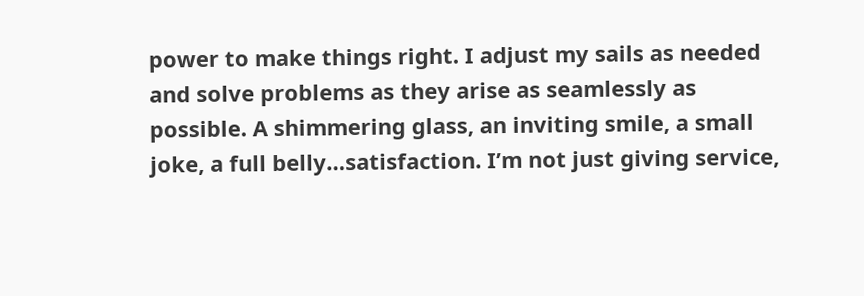power to make things right. I adjust my sails as needed and solve problems as they arise as seamlessly as possible. A shimmering glass, an inviting smile, a small joke, a full belly…satisfaction. I’m not just giving service,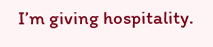I’m giving hospitality.